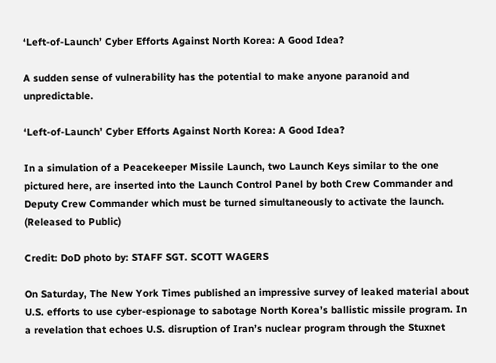‘Left-of-Launch’ Cyber Efforts Against North Korea: A Good Idea?

A sudden sense of vulnerability has the potential to make anyone paranoid and unpredictable.

‘Left-of-Launch’ Cyber Efforts Against North Korea: A Good Idea?

In a simulation of a Peacekeeper Missile Launch, two Launch Keys similar to the one pictured here, are inserted into the Launch Control Panel by both Crew Commander and Deputy Crew Commander which must be turned simultaneously to activate the launch. (Released to Public)

Credit: DoD photo by: STAFF SGT. SCOTT WAGERS

On Saturday, The New York Times published an impressive survey of leaked material about U.S. efforts to use cyber-espionage to sabotage North Korea’s ballistic missile program. In a revelation that echoes U.S. disruption of Iran’s nuclear program through the Stuxnet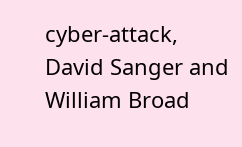cyber-attack, David Sanger and William Broad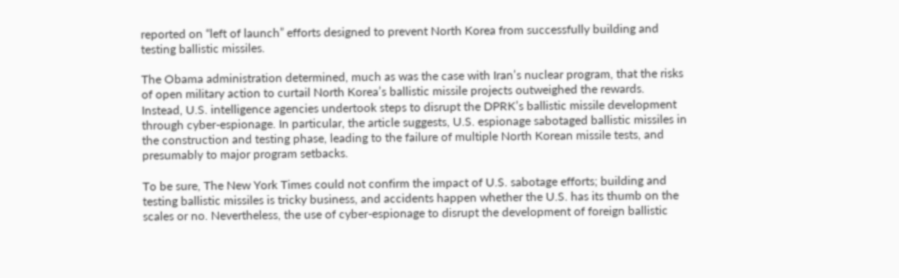reported on “left of launch” efforts designed to prevent North Korea from successfully building and testing ballistic missiles.

The Obama administration determined, much as was the case with Iran’s nuclear program, that the risks of open military action to curtail North Korea’s ballistic missile projects outweighed the rewards. Instead, U.S. intelligence agencies undertook steps to disrupt the DPRK’s ballistic missile development through cyber-espionage. In particular, the article suggests, U.S. espionage sabotaged ballistic missiles in the construction and testing phase, leading to the failure of multiple North Korean missile tests, and presumably to major program setbacks.

To be sure, The New York Times could not confirm the impact of U.S. sabotage efforts; building and testing ballistic missiles is tricky business, and accidents happen whether the U.S. has its thumb on the scales or no. Nevertheless, the use of cyber-espionage to disrupt the development of foreign ballistic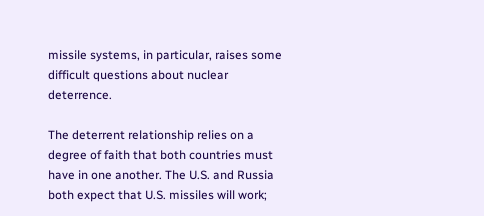missile systems, in particular, raises some difficult questions about nuclear deterrence.

The deterrent relationship relies on a degree of faith that both countries must have in one another. The U.S. and Russia both expect that U.S. missiles will work;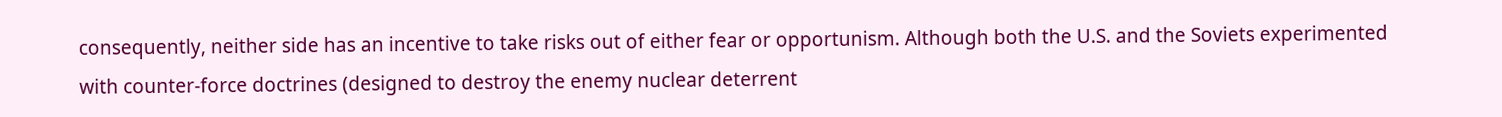consequently, neither side has an incentive to take risks out of either fear or opportunism. Although both the U.S. and the Soviets experimented with counter-force doctrines (designed to destroy the enemy nuclear deterrent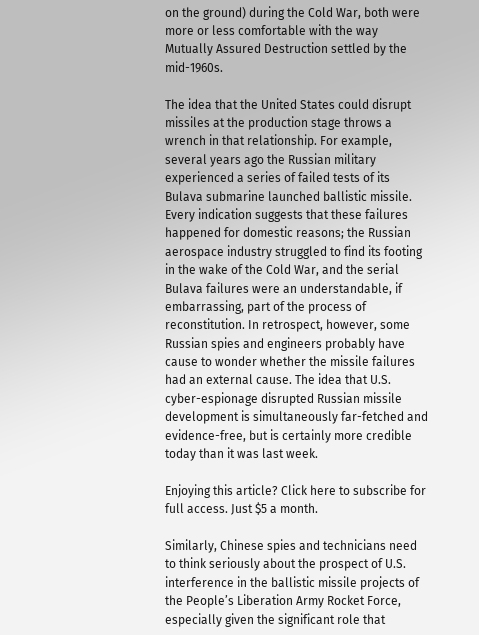on the ground) during the Cold War, both were more or less comfortable with the way Mutually Assured Destruction settled by the mid-1960s.

The idea that the United States could disrupt missiles at the production stage throws a wrench in that relationship. For example, several years ago the Russian military experienced a series of failed tests of its Bulava submarine launched ballistic missile. Every indication suggests that these failures happened for domestic reasons; the Russian aerospace industry struggled to find its footing in the wake of the Cold War, and the serial Bulava failures were an understandable, if embarrassing, part of the process of reconstitution. In retrospect, however, some Russian spies and engineers probably have cause to wonder whether the missile failures had an external cause. The idea that U.S. cyber-espionage disrupted Russian missile development is simultaneously far-fetched and evidence-free, but is certainly more credible today than it was last week.

Enjoying this article? Click here to subscribe for full access. Just $5 a month.

Similarly, Chinese spies and technicians need to think seriously about the prospect of U.S. interference in the ballistic missile projects of the People’s Liberation Army Rocket Force, especially given the significant role that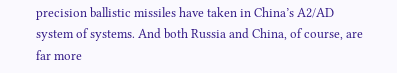precision ballistic missiles have taken in China’s A2/AD system of systems. And both Russia and China, of course, are far more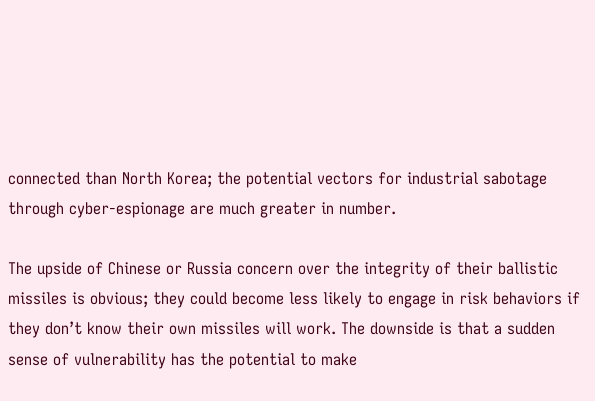connected than North Korea; the potential vectors for industrial sabotage through cyber-espionage are much greater in number.

The upside of Chinese or Russia concern over the integrity of their ballistic missiles is obvious; they could become less likely to engage in risk behaviors if they don’t know their own missiles will work. The downside is that a sudden sense of vulnerability has the potential to make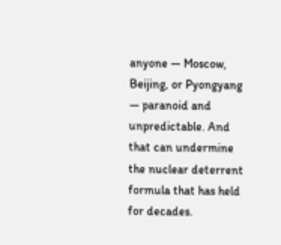anyone — Moscow, Beijing, or Pyongyang — paranoid and unpredictable. And that can undermine the nuclear deterrent formula that has held for decades.